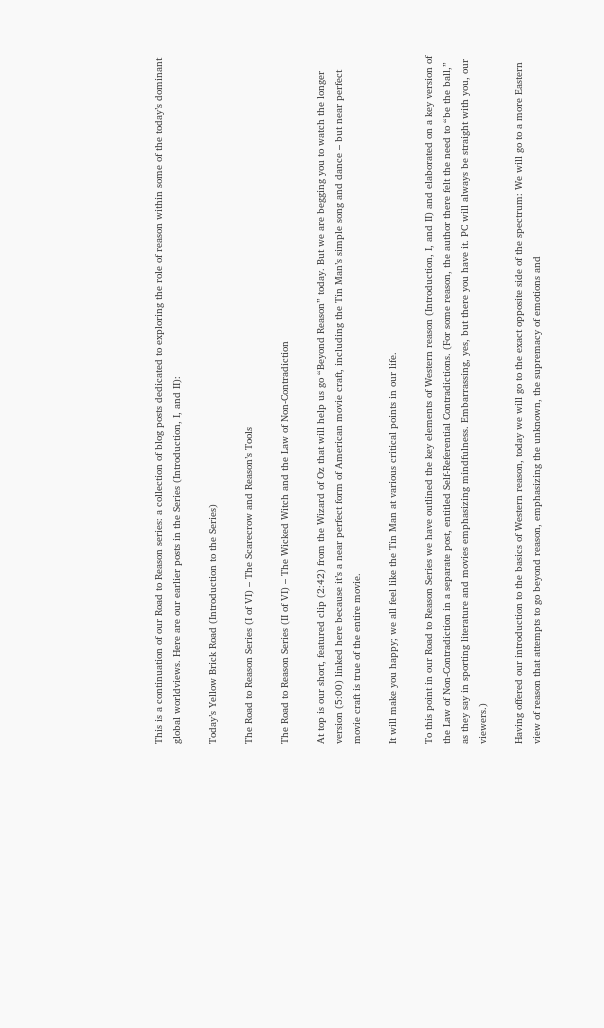This is a continuation of our Road to Reason series: a collection of blog posts dedicated to exploring the role of reason within some of the today’s dominant global worldviews. Here are our earlier posts in the Series (Introduction, I, and II):

Today’s Yellow Brick Road (Introduction to the Series)

The Road to Reason Series (I of VI) – The Scarecrow and Reason’s Tools

The Road to Reason Series (II of VI) – The Wicked Witch and the Law of Non-Contradiction

At top is our short, featured clip (2:42) from the Wizard of Oz that will help us go “Beyond Reason” today. But we are begging you to watch the longer version (5:00) linked here because it’s a near perfect form of American movie craft, including the Tin Man’s simple song and dance – but near perfect movie craft is true of the entire movie.

It will make you happy; we all feel like the Tin Man at various critical points in our life.

To this point in our Road to Reason Series we have outlined the key elements of Western reason (Introduction, I, and II) and elaborated on a key version of the Law of Non-Contradiction in a separate post, entitled Self-Referential Contradictions. (For some reason, the author there felt the need to “be the ball,” as they say in sporting literature and movies emphasizing mindfulness. Embarrassing, yes, but there you have it. PC will always be straight with you, our viewers.)

Having offered our introduction to the basics of Western reason, today we will go to the exact opposite side of the spectrum: We will go to a more Eastern view of reason that attempts to go beyond reason, emphasizing the unknown, the supremacy of emotions and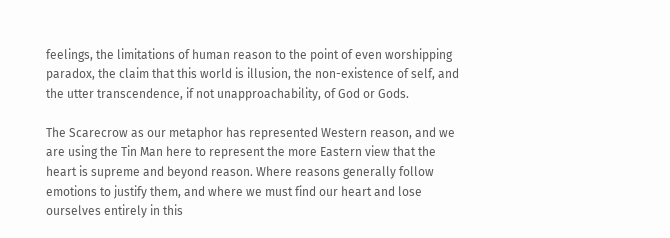feelings, the limitations of human reason to the point of even worshipping paradox, the claim that this world is illusion, the non-existence of self, and the utter transcendence, if not unapproachability, of God or Gods.

The Scarecrow as our metaphor has represented Western reason, and we are using the Tin Man here to represent the more Eastern view that the heart is supreme and beyond reason. Where reasons generally follow emotions to justify them, and where we must find our heart and lose ourselves entirely in this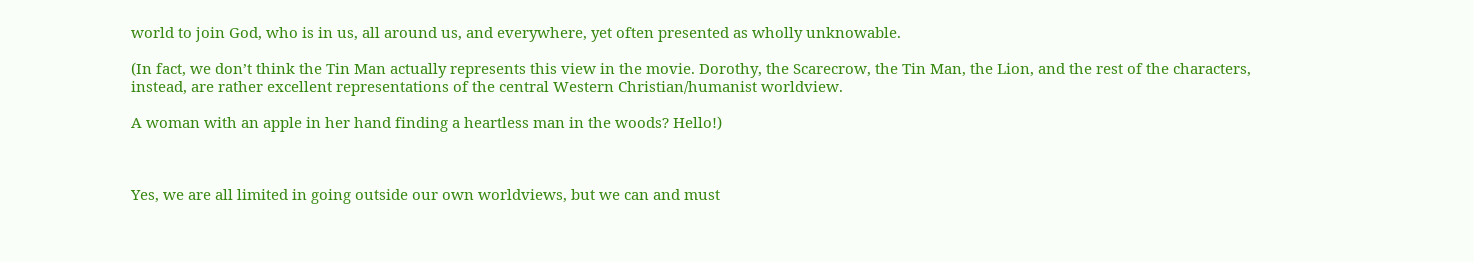world to join God, who is in us, all around us, and everywhere, yet often presented as wholly unknowable.

(In fact, we don’t think the Tin Man actually represents this view in the movie. Dorothy, the Scarecrow, the Tin Man, the Lion, and the rest of the characters, instead, are rather excellent representations of the central Western Christian/humanist worldview.

A woman with an apple in her hand finding a heartless man in the woods? Hello!)



Yes, we are all limited in going outside our own worldviews, but we can and must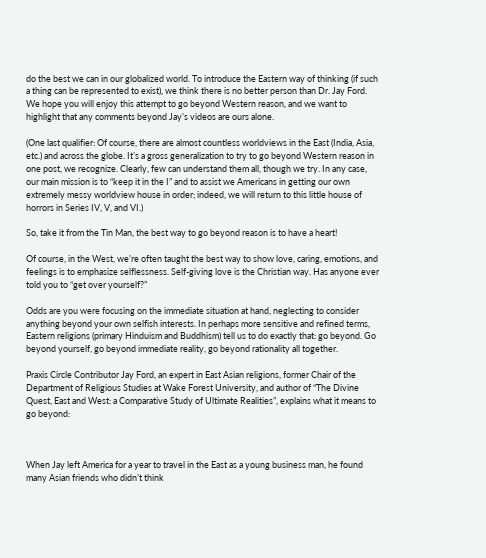do the best we can in our globalized world. To introduce the Eastern way of thinking (if such a thing can be represented to exist), we think there is no better person than Dr. Jay Ford. We hope you will enjoy this attempt to go beyond Western reason, and we want to highlight that any comments beyond Jay’s videos are ours alone.

(One last qualifier: Of course, there are almost countless worldviews in the East (India, Asia, etc.) and across the globe. It’s a gross generalization to try to go beyond Western reason in one post, we recognize. Clearly, few can understand them all, though we try. In any case, our main mission is to “keep it in the I” and to assist we Americans in getting our own extremely messy worldview house in order; indeed, we will return to this little house of horrors in Series IV, V, and VI.)

So, take it from the Tin Man, the best way to go beyond reason is to have a heart!

Of course, in the West, we’re often taught the best way to show love, caring, emotions, and feelings is to emphasize selflessness. Self-giving love is the Christian way. Has anyone ever told you to “get over yourself?”

Odds are you were focusing on the immediate situation at hand, neglecting to consider anything beyond your own selfish interests. In perhaps more sensitive and refined terms, Eastern religions (primary Hinduism and Buddhism) tell us to do exactly that: go beyond. Go beyond yourself, go beyond immediate reality, go beyond rationality all together.

Praxis Circle Contributor Jay Ford, an expert in East Asian religions, former Chair of the Department of Religious Studies at Wake Forest University, and author of “The Divine Quest, East and West: a Comparative Study of Ultimate Realities”, explains what it means to go beyond:



When Jay left America for a year to travel in the East as a young business man, he found many Asian friends who didn’t think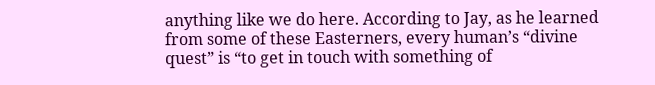anything like we do here. According to Jay, as he learned from some of these Easterners, every human’s “divine quest” is “to get in touch with something of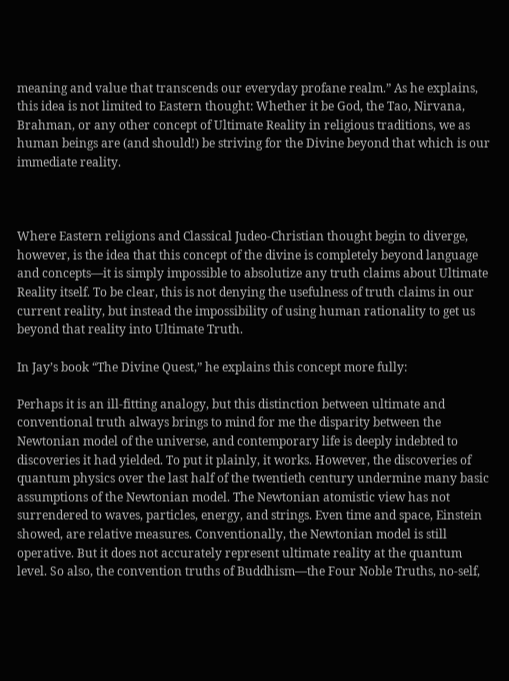meaning and value that transcends our everyday profane realm.” As he explains, this idea is not limited to Eastern thought: Whether it be God, the Tao, Nirvana, Brahman, or any other concept of Ultimate Reality in religious traditions, we as human beings are (and should!) be striving for the Divine beyond that which is our immediate reality.



Where Eastern religions and Classical Judeo-Christian thought begin to diverge, however, is the idea that this concept of the divine is completely beyond language and concepts—it is simply impossible to absolutize any truth claims about Ultimate Reality itself. To be clear, this is not denying the usefulness of truth claims in our current reality, but instead the impossibility of using human rationality to get us beyond that reality into Ultimate Truth.

In Jay’s book “The Divine Quest,” he explains this concept more fully:

Perhaps it is an ill-fitting analogy, but this distinction between ultimate and conventional truth always brings to mind for me the disparity between the Newtonian model of the universe, and contemporary life is deeply indebted to discoveries it had yielded. To put it plainly, it works. However, the discoveries of quantum physics over the last half of the twentieth century undermine many basic assumptions of the Newtonian model. The Newtonian atomistic view has not surrendered to waves, particles, energy, and strings. Even time and space, Einstein showed, are relative measures. Conventionally, the Newtonian model is still operative. But it does not accurately represent ultimate reality at the quantum level. So also, the convention truths of Buddhism—the Four Noble Truths, no-self,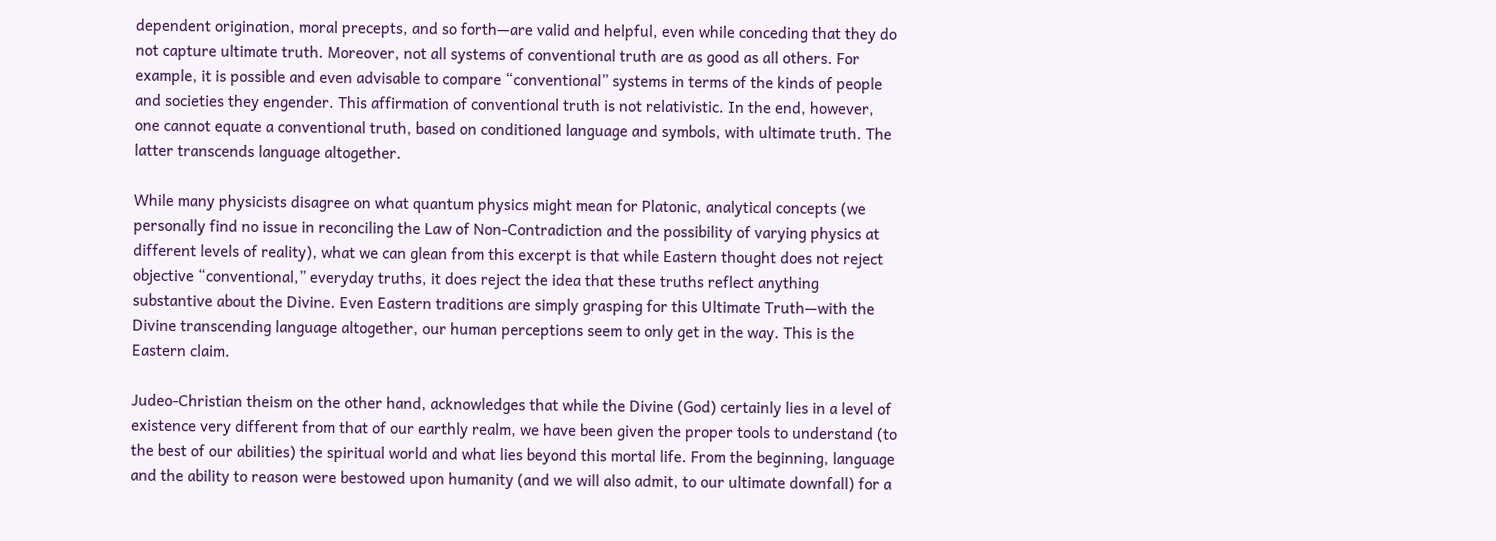dependent origination, moral precepts, and so forth—are valid and helpful, even while conceding that they do not capture ultimate truth. Moreover, not all systems of conventional truth are as good as all others. For example, it is possible and even advisable to compare “conventional” systems in terms of the kinds of people and societies they engender. This affirmation of conventional truth is not relativistic. In the end, however, one cannot equate a conventional truth, based on conditioned language and symbols, with ultimate truth. The latter transcends language altogether.

While many physicists disagree on what quantum physics might mean for Platonic, analytical concepts (we personally find no issue in reconciling the Law of Non-Contradiction and the possibility of varying physics at different levels of reality), what we can glean from this excerpt is that while Eastern thought does not reject objective “conventional,” everyday truths, it does reject the idea that these truths reflect anything substantive about the Divine. Even Eastern traditions are simply grasping for this Ultimate Truth—with the Divine transcending language altogether, our human perceptions seem to only get in the way. This is the Eastern claim.

Judeo-Christian theism on the other hand, acknowledges that while the Divine (God) certainly lies in a level of existence very different from that of our earthly realm, we have been given the proper tools to understand (to the best of our abilities) the spiritual world and what lies beyond this mortal life. From the beginning, language and the ability to reason were bestowed upon humanity (and we will also admit, to our ultimate downfall) for a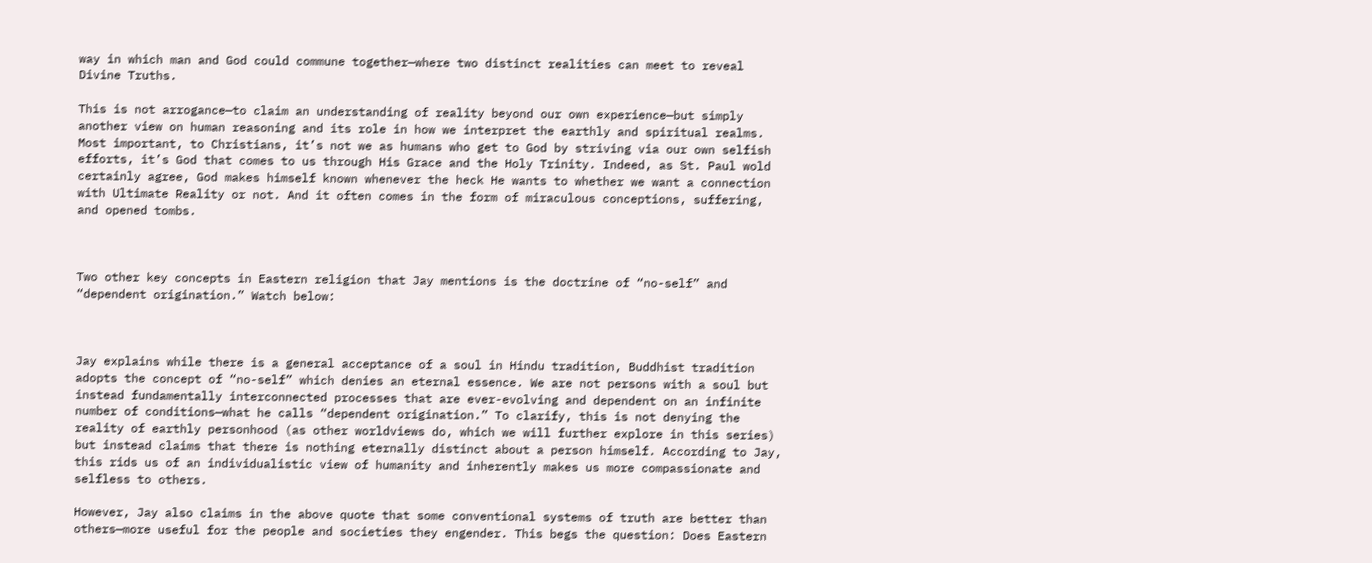way in which man and God could commune together—where two distinct realities can meet to reveal Divine Truths.

This is not arrogance—to claim an understanding of reality beyond our own experience—but simply another view on human reasoning and its role in how we interpret the earthly and spiritual realms. Most important, to Christians, it’s not we as humans who get to God by striving via our own selfish efforts, it’s God that comes to us through His Grace and the Holy Trinity. Indeed, as St. Paul wold certainly agree, God makes himself known whenever the heck He wants to whether we want a connection with Ultimate Reality or not. And it often comes in the form of miraculous conceptions, suffering, and opened tombs.



Two other key concepts in Eastern religion that Jay mentions is the doctrine of “no-self” and “dependent origination.” Watch below:



Jay explains while there is a general acceptance of a soul in Hindu tradition, Buddhist tradition adopts the concept of “no-self” which denies an eternal essence. We are not persons with a soul but instead fundamentally interconnected processes that are ever-evolving and dependent on an infinite number of conditions—what he calls “dependent origination.” To clarify, this is not denying the reality of earthly personhood (as other worldviews do, which we will further explore in this series) but instead claims that there is nothing eternally distinct about a person himself. According to Jay, this rids us of an individualistic view of humanity and inherently makes us more compassionate and selfless to others.

However, Jay also claims in the above quote that some conventional systems of truth are better than others—more useful for the people and societies they engender. This begs the question: Does Eastern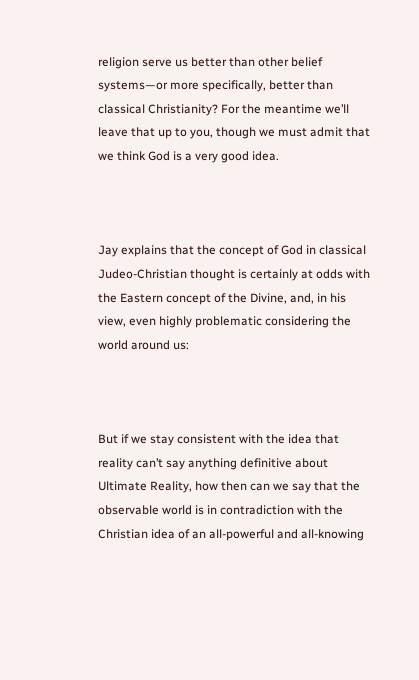religion serve us better than other belief systems—or more specifically, better than classical Christianity? For the meantime we’ll leave that up to you, though we must admit that we think God is a very good idea.



Jay explains that the concept of God in classical Judeo-Christian thought is certainly at odds with the Eastern concept of the Divine, and, in his view, even highly problematic considering the world around us:



But if we stay consistent with the idea that reality can’t say anything definitive about Ultimate Reality, how then can we say that the observable world is in contradiction with the Christian idea of an all-powerful and all-knowing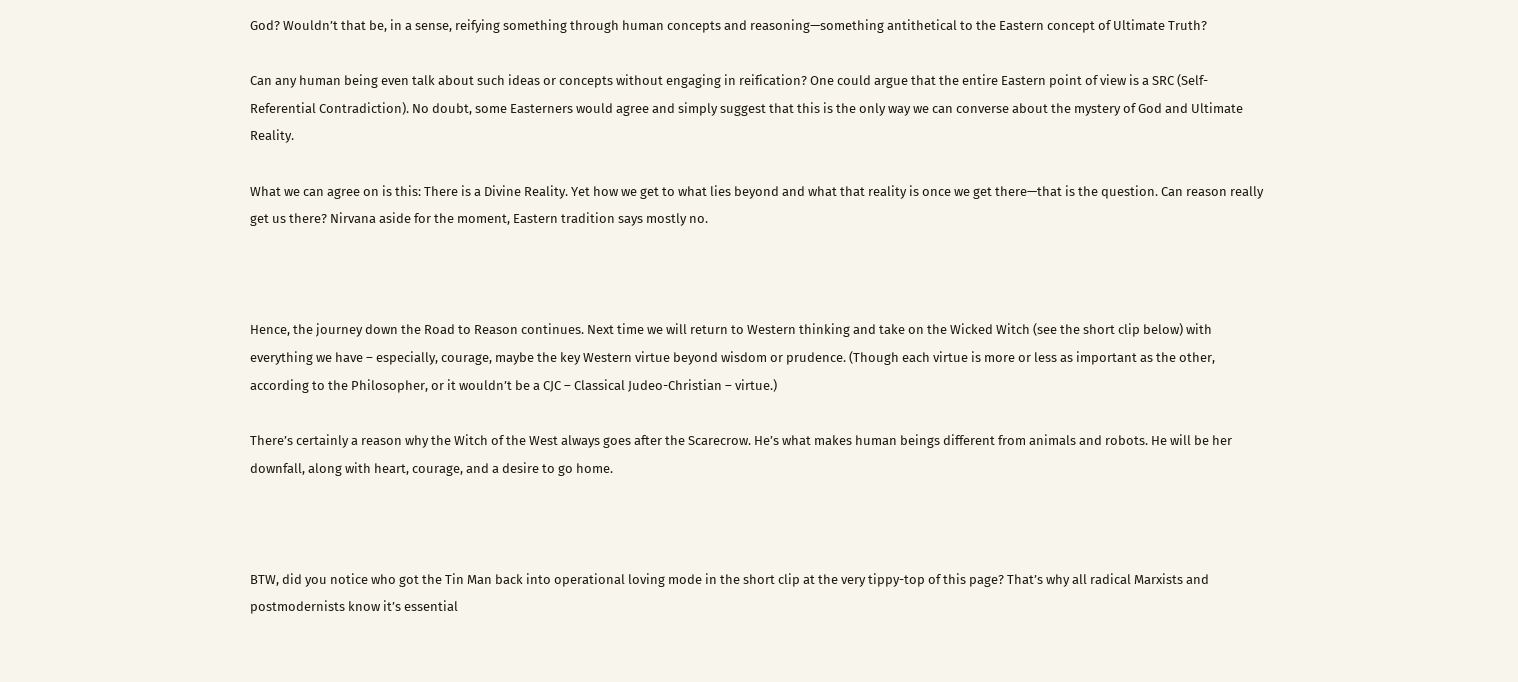God? Wouldn’t that be, in a sense, reifying something through human concepts and reasoning—something antithetical to the Eastern concept of Ultimate Truth?

Can any human being even talk about such ideas or concepts without engaging in reification? One could argue that the entire Eastern point of view is a SRC (Self-Referential Contradiction). No doubt, some Easterners would agree and simply suggest that this is the only way we can converse about the mystery of God and Ultimate Reality.

What we can agree on is this: There is a Divine Reality. Yet how we get to what lies beyond and what that reality is once we get there—that is the question. Can reason really get us there? Nirvana aside for the moment, Eastern tradition says mostly no.



Hence, the journey down the Road to Reason continues. Next time we will return to Western thinking and take on the Wicked Witch (see the short clip below) with everything we have – especially, courage, maybe the key Western virtue beyond wisdom or prudence. (Though each virtue is more or less as important as the other, according to the Philosopher, or it wouldn’t be a CJC – Classical Judeo-Christian – virtue.)

There’s certainly a reason why the Witch of the West always goes after the Scarecrow. He’s what makes human beings different from animals and robots. He will be her downfall, along with heart, courage, and a desire to go home.



BTW, did you notice who got the Tin Man back into operational loving mode in the short clip at the very tippy-top of this page? That’s why all radical Marxists and postmodernists know it’s essential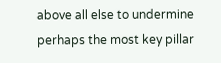above all else to undermine perhaps the most key pillar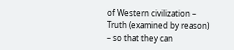of Western civilization – Truth (examined by reason) – so that they can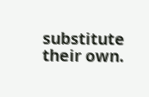substitute their own.